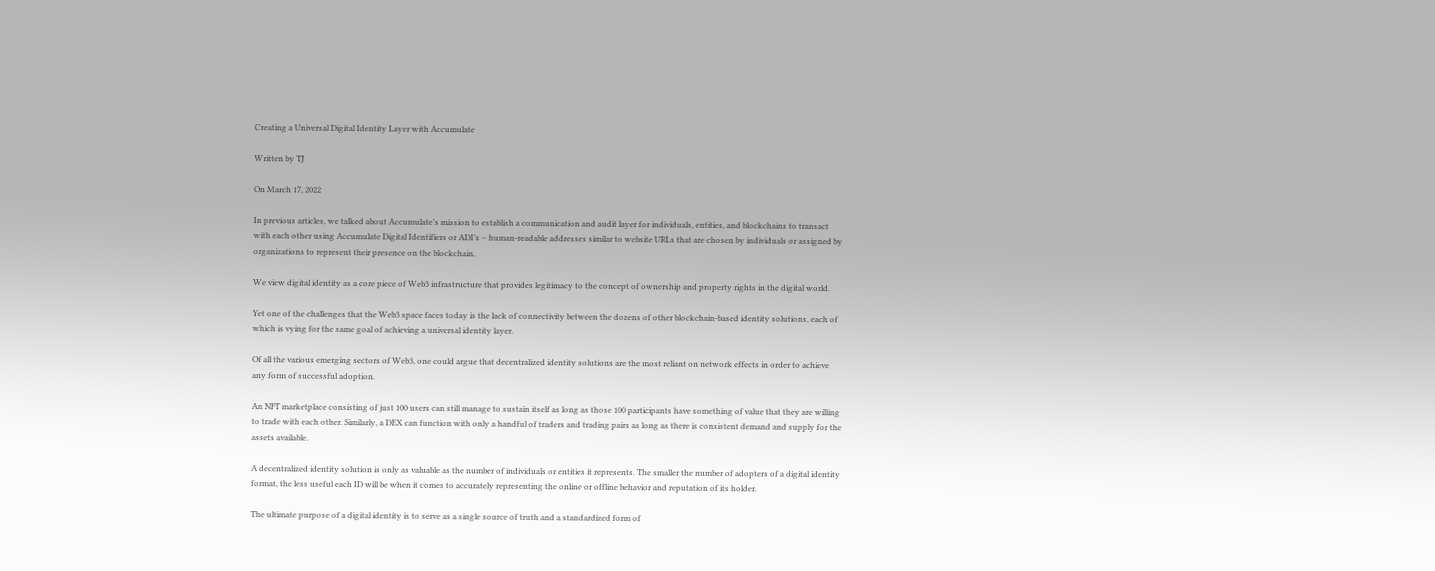Creating a Universal Digital Identity Layer with Accumulate

Written by TJ

On March 17, 2022

In previous articles, we talked about Accumulate’s mission to establish a communication and audit layer for individuals, entities, and blockchains to transact with each other using Accumulate Digital Identifiers or ADI’s – human-readable addresses similar to website URLs that are chosen by individuals or assigned by organizations to represent their presence on the blockchain.

We view digital identity as a core piece of Web3 infrastructure that provides legitimacy to the concept of ownership and property rights in the digital world.

Yet one of the challenges that the Web3 space faces today is the lack of connectivity between the dozens of other blockchain-based identity solutions, each of which is vying for the same goal of achieving a universal identity layer.

Of all the various emerging sectors of Web3, one could argue that decentralized identity solutions are the most reliant on network effects in order to achieve any form of successful adoption.

An NFT marketplace consisting of just 100 users can still manage to sustain itself as long as those 100 participants have something of value that they are willing to trade with each other. Similarly, a DEX can function with only a handful of traders and trading pairs as long as there is consistent demand and supply for the assets available.

A decentralized identity solution is only as valuable as the number of individuals or entities it represents. The smaller the number of adopters of a digital identity format, the less useful each ID will be when it comes to accurately representing the online or offline behavior and reputation of its holder.

The ultimate purpose of a digital identity is to serve as a single source of truth and a standardized form of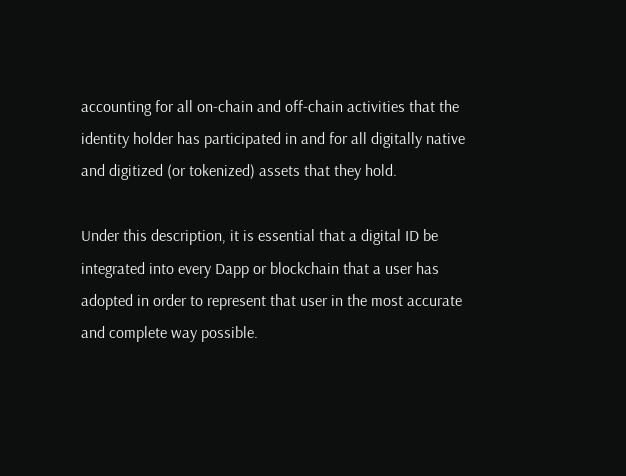accounting for all on-chain and off-chain activities that the identity holder has participated in and for all digitally native and digitized (or tokenized) assets that they hold.

Under this description, it is essential that a digital ID be integrated into every Dapp or blockchain that a user has adopted in order to represent that user in the most accurate and complete way possible.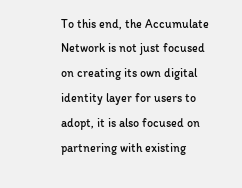To this end, the Accumulate Network is not just focused on creating its own digital identity layer for users to adopt, it is also focused on partnering with existing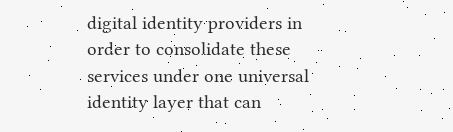digital identity providers in order to consolidate these services under one universal identity layer that can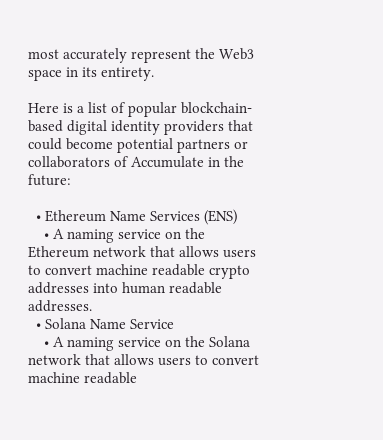most accurately represent the Web3 space in its entirety.

Here is a list of popular blockchain-based digital identity providers that could become potential partners or collaborators of Accumulate in the future:

  • Ethereum Name Services (ENS)
    • A naming service on the Ethereum network that allows users to convert machine readable crypto addresses into human readable addresses.
  • Solana Name Service
    • A naming service on the Solana network that allows users to convert machine readable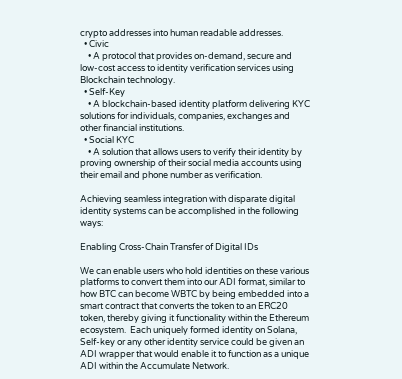crypto addresses into human readable addresses.
  • Civic
    • A protocol that provides on-demand, secure and low-cost access to identity verification services using Blockchain technology.
  • Self-Key
    • A blockchain-based identity platform delivering KYC solutions for individuals, companies, exchanges and other financial institutions.
  • Social KYC
    • A solution that allows users to verify their identity by proving ownership of their social media accounts using their email and phone number as verification.

Achieving seamless integration with disparate digital identity systems can be accomplished in the following ways:

Enabling Cross-Chain Transfer of Digital IDs

We can enable users who hold identities on these various platforms to convert them into our ADI format, similar to how BTC can become WBTC by being embedded into a smart contract that converts the token to an ERC20 token, thereby giving it functionality within the Ethereum ecosystem.  Each uniquely formed identity on Solana, Self-key or any other identity service could be given an ADI wrapper that would enable it to function as a unique ADI within the Accumulate Network.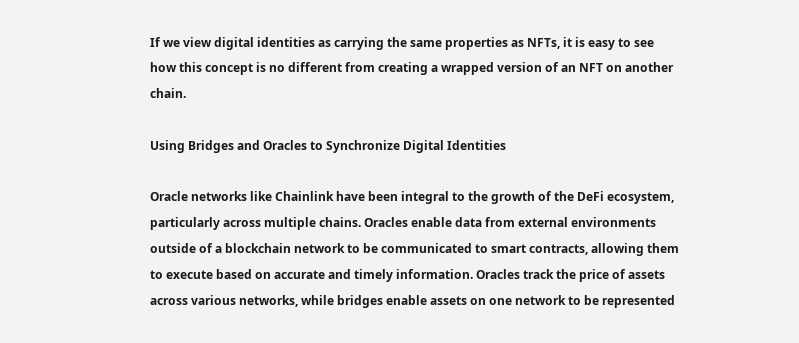If we view digital identities as carrying the same properties as NFTs, it is easy to see how this concept is no different from creating a wrapped version of an NFT on another chain.

Using Bridges and Oracles to Synchronize Digital Identities

Oracle networks like Chainlink have been integral to the growth of the DeFi ecosystem, particularly across multiple chains. Oracles enable data from external environments outside of a blockchain network to be communicated to smart contracts, allowing them to execute based on accurate and timely information. Oracles track the price of assets across various networks, while bridges enable assets on one network to be represented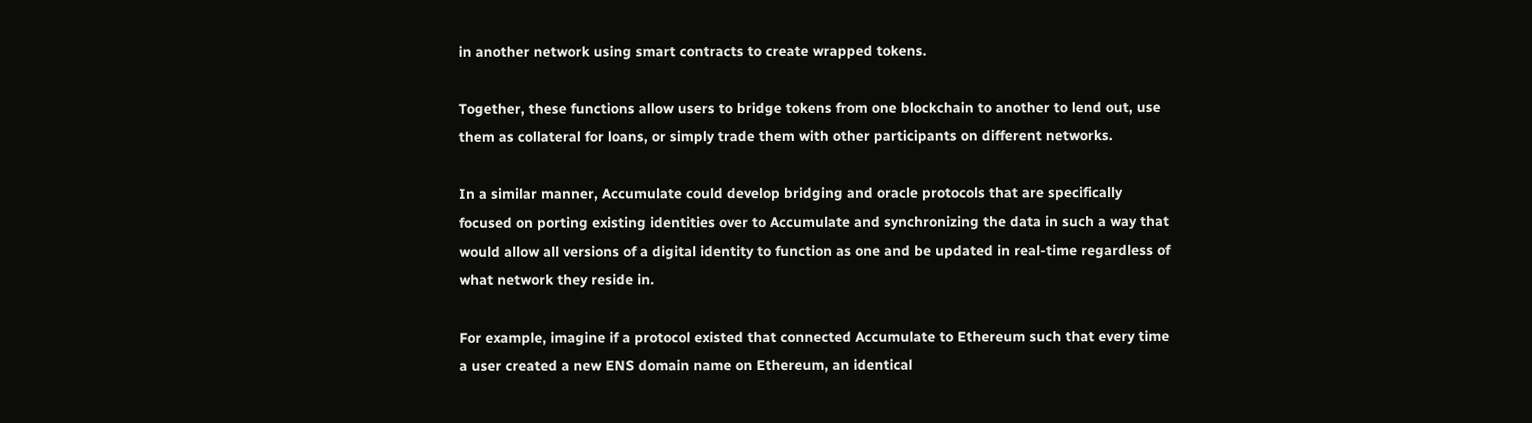in another network using smart contracts to create wrapped tokens.

Together, these functions allow users to bridge tokens from one blockchain to another to lend out, use them as collateral for loans, or simply trade them with other participants on different networks.

In a similar manner, Accumulate could develop bridging and oracle protocols that are specifically focused on porting existing identities over to Accumulate and synchronizing the data in such a way that would allow all versions of a digital identity to function as one and be updated in real-time regardless of what network they reside in.

For example, imagine if a protocol existed that connected Accumulate to Ethereum such that every time a user created a new ENS domain name on Ethereum, an identical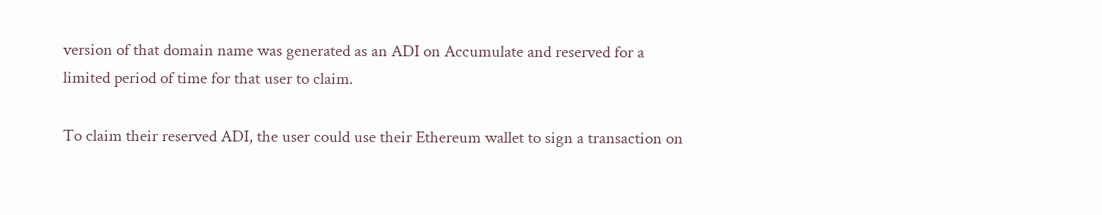version of that domain name was generated as an ADI on Accumulate and reserved for a limited period of time for that user to claim.

To claim their reserved ADI, the user could use their Ethereum wallet to sign a transaction on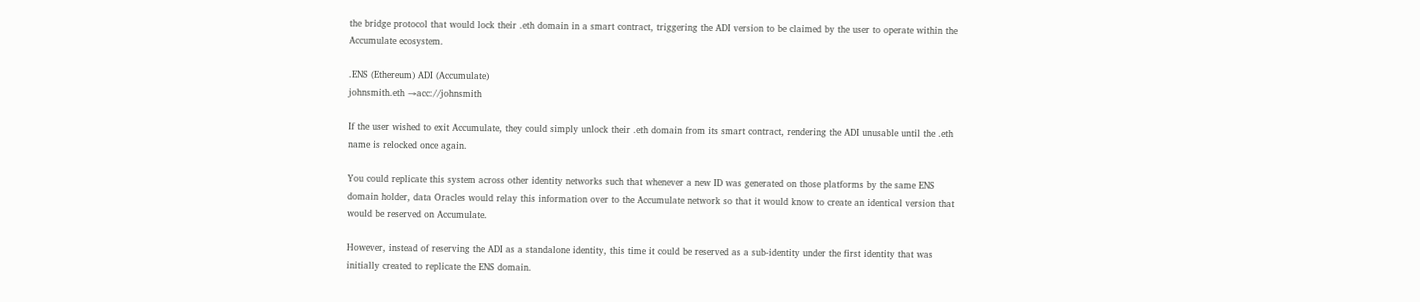the bridge protocol that would lock their .eth domain in a smart contract, triggering the ADI version to be claimed by the user to operate within the Accumulate ecosystem.

.ENS (Ethereum) ADI (Accumulate)
johnsmith.eth →acc://johnsmith

If the user wished to exit Accumulate, they could simply unlock their .eth domain from its smart contract, rendering the ADI unusable until the .eth name is relocked once again.

You could replicate this system across other identity networks such that whenever a new ID was generated on those platforms by the same ENS domain holder, data Oracles would relay this information over to the Accumulate network so that it would know to create an identical version that would be reserved on Accumulate.

However, instead of reserving the ADI as a standalone identity, this time it could be reserved as a sub-identity under the first identity that was initially created to replicate the ENS domain.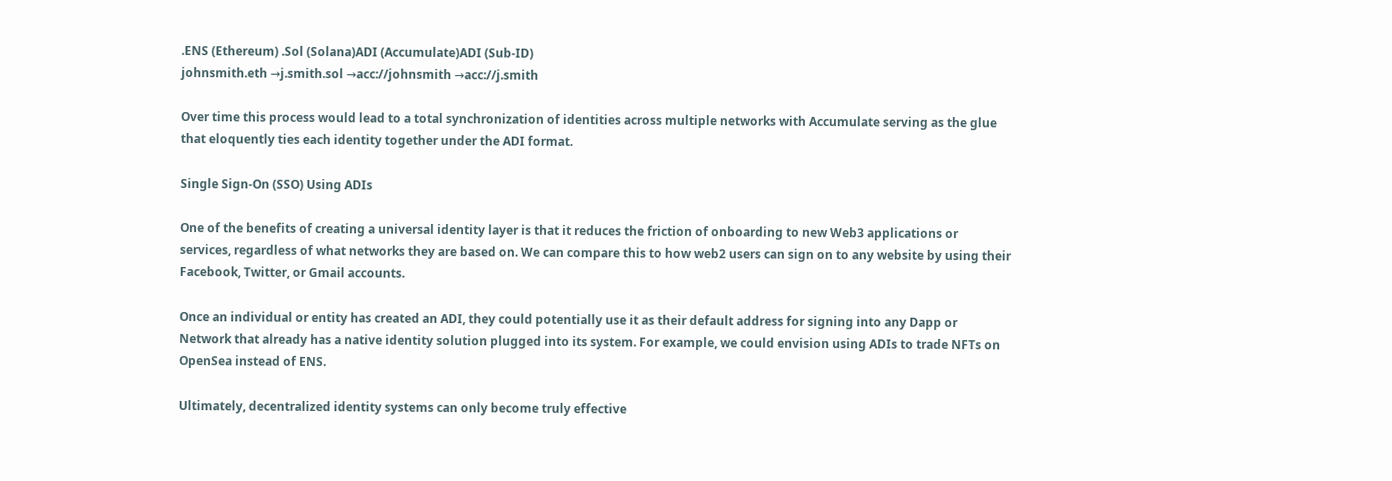.ENS (Ethereum) .Sol (Solana)ADI (Accumulate)ADI (Sub-ID)
johnsmith.eth →j.smith.sol →acc://johnsmith →acc://j.smith

Over time this process would lead to a total synchronization of identities across multiple networks with Accumulate serving as the glue that eloquently ties each identity together under the ADI format.

Single Sign-On (SSO) Using ADIs

One of the benefits of creating a universal identity layer is that it reduces the friction of onboarding to new Web3 applications or services, regardless of what networks they are based on. We can compare this to how web2 users can sign on to any website by using their Facebook, Twitter, or Gmail accounts.

Once an individual or entity has created an ADI, they could potentially use it as their default address for signing into any Dapp or Network that already has a native identity solution plugged into its system. For example, we could envision using ADIs to trade NFTs on OpenSea instead of ENS.

Ultimately, decentralized identity systems can only become truly effective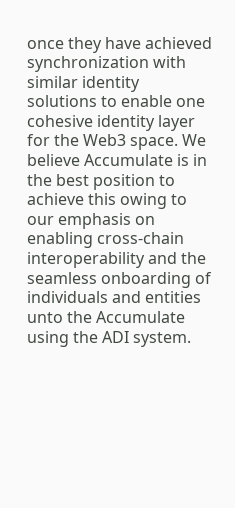once they have achieved synchronization with similar identity solutions to enable one cohesive identity layer for the Web3 space. We believe Accumulate is in the best position to achieve this owing to our emphasis on enabling cross-chain interoperability and the seamless onboarding of individuals and entities unto the Accumulate using the ADI system.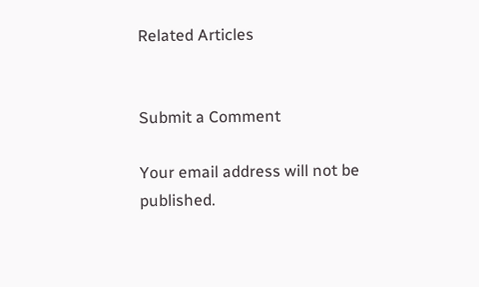Related Articles


Submit a Comment

Your email address will not be published.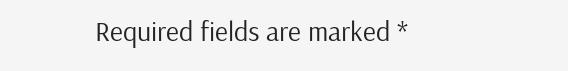Required fields are marked *